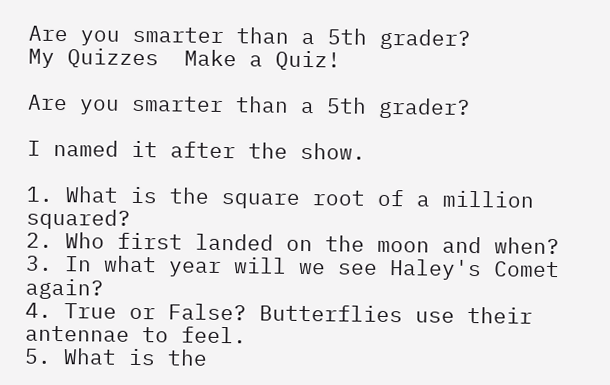Are you smarter than a 5th grader?
My Quizzes  Make a Quiz!

Are you smarter than a 5th grader?

I named it after the show.

1. What is the square root of a million squared?
2. Who first landed on the moon and when?
3. In what year will we see Haley's Comet again?
4. True or False? Butterflies use their antennae to feel.
5. What is the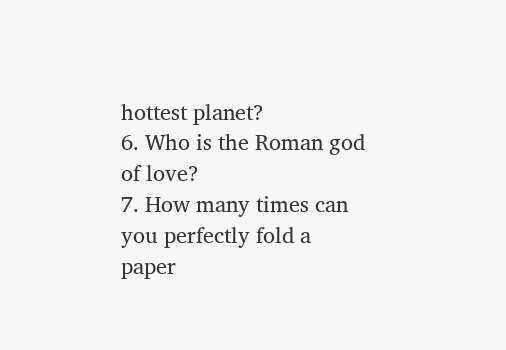hottest planet?
6. Who is the Roman god of love?
7. How many times can you perfectly fold a paper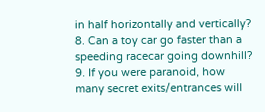in half horizontally and vertically?
8. Can a toy car go faster than a speeding racecar going downhill?
9. If you were paranoid, how many secret exits/entrances will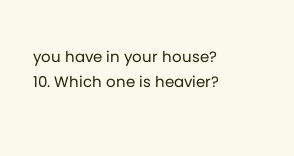you have in your house?
10. Which one is heavier?